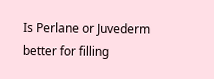Is Perlane or Juvederm better for filling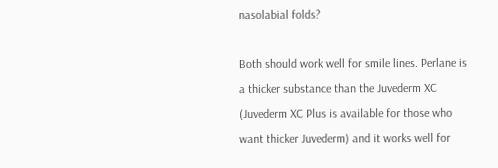nasolabial folds?

Both should work well for smile lines. Perlane is a thicker substance than the Juvederm XC (Juvederm XC Plus is available for those who want thicker Juvederm) and it works well for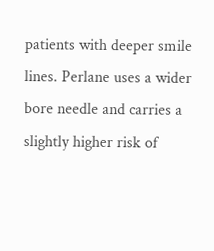patients with deeper smile lines. Perlane uses a wider bore needle and carries a slightly higher risk of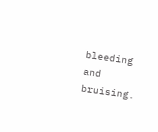bleeding and bruising.